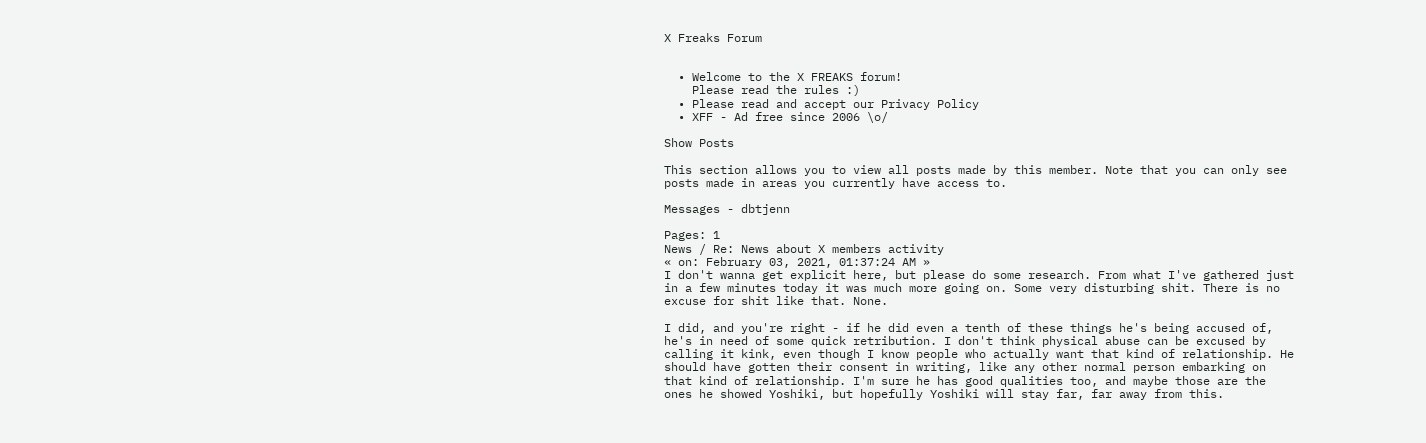X Freaks Forum


  • Welcome to the X FREAKS forum!
    Please read the rules :)
  • Please read and accept our Privacy Policy
  • XFF - Ad free since 2006 \o/

Show Posts

This section allows you to view all posts made by this member. Note that you can only see posts made in areas you currently have access to.

Messages - dbtjenn

Pages: 1
News / Re: News about X members activity
« on: February 03, 2021, 01:37:24 AM »
I don't wanna get explicit here, but please do some research. From what I've gathered just in a few minutes today it was much more going on. Some very disturbing shit. There is no excuse for shit like that. None.

I did, and you're right - if he did even a tenth of these things he's being accused of, he's in need of some quick retribution. I don't think physical abuse can be excused by calling it kink, even though I know people who actually want that kind of relationship. He should have gotten their consent in writing, like any other normal person embarking on that kind of relationship. I'm sure he has good qualities too, and maybe those are the ones he showed Yoshiki, but hopefully Yoshiki will stay far, far away from this.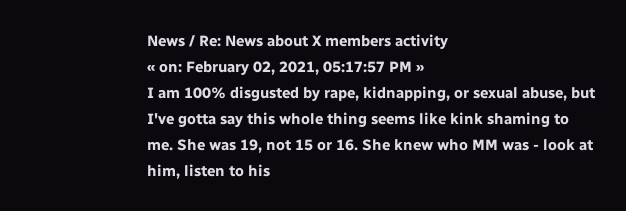News / Re: News about X members activity
« on: February 02, 2021, 05:17:57 PM »
I am 100% disgusted by rape, kidnapping, or sexual abuse, but I've gotta say this whole thing seems like kink shaming to me. She was 19, not 15 or 16. She knew who MM was - look at him, listen to his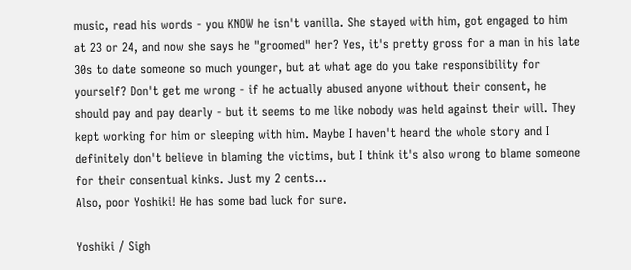music, read his words - you KNOW he isn't vanilla. She stayed with him, got engaged to him at 23 or 24, and now she says he "groomed" her? Yes, it's pretty gross for a man in his late 30s to date someone so much younger, but at what age do you take responsibility for yourself? Don't get me wrong - if he actually abused anyone without their consent, he should pay and pay dearly - but it seems to me like nobody was held against their will. They kept working for him or sleeping with him. Maybe I haven't heard the whole story and I definitely don't believe in blaming the victims, but I think it's also wrong to blame someone for their consentual kinks. Just my 2 cents...
Also, poor Yoshiki! He has some bad luck for sure.

Yoshiki / Sigh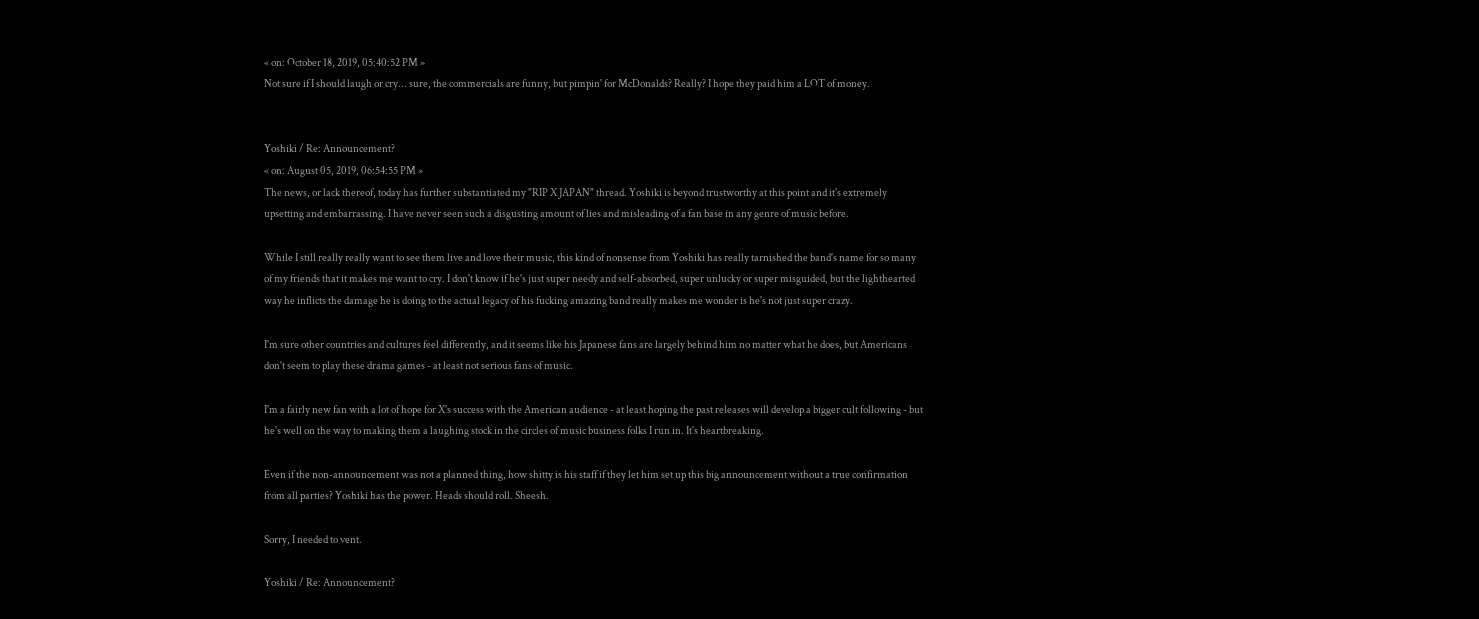« on: October 18, 2019, 05:40:52 PM »
Not sure if I should laugh or cry... sure, the commercials are funny, but pimpin' for McDonalds? Really? I hope they paid him a LOT of money.


Yoshiki / Re: Announcement?
« on: August 05, 2019, 06:54:55 PM »
The news, or lack thereof, today has further substantiated my "RIP X JAPAN" thread. Yoshiki is beyond trustworthy at this point and it's extremely upsetting and embarrassing. I have never seen such a disgusting amount of lies and misleading of a fan base in any genre of music before.

While I still really really want to see them live and love their music, this kind of nonsense from Yoshiki has really tarnished the band's name for so many of my friends that it makes me want to cry. I don't know if he's just super needy and self-absorbed, super unlucky or super misguided, but the lighthearted way he inflicts the damage he is doing to the actual legacy of his fucking amazing band really makes me wonder is he's not just super crazy.

I'm sure other countries and cultures feel differently, and it seems like his Japanese fans are largely behind him no matter what he does, but Americans don't seem to play these drama games - at least not serious fans of music.

I'm a fairly new fan with a lot of hope for X's success with the American audience - at least hoping the past releases will develop a bigger cult following - but he's well on the way to making them a laughing stock in the circles of music business folks I run in. It's heartbreaking.

Even if the non-announcement was not a planned thing, how shitty is his staff if they let him set up this big announcement without a true confirmation from all parties? Yoshiki has the power. Heads should roll. Sheesh.

Sorry, I needed to vent.

Yoshiki / Re: Announcement?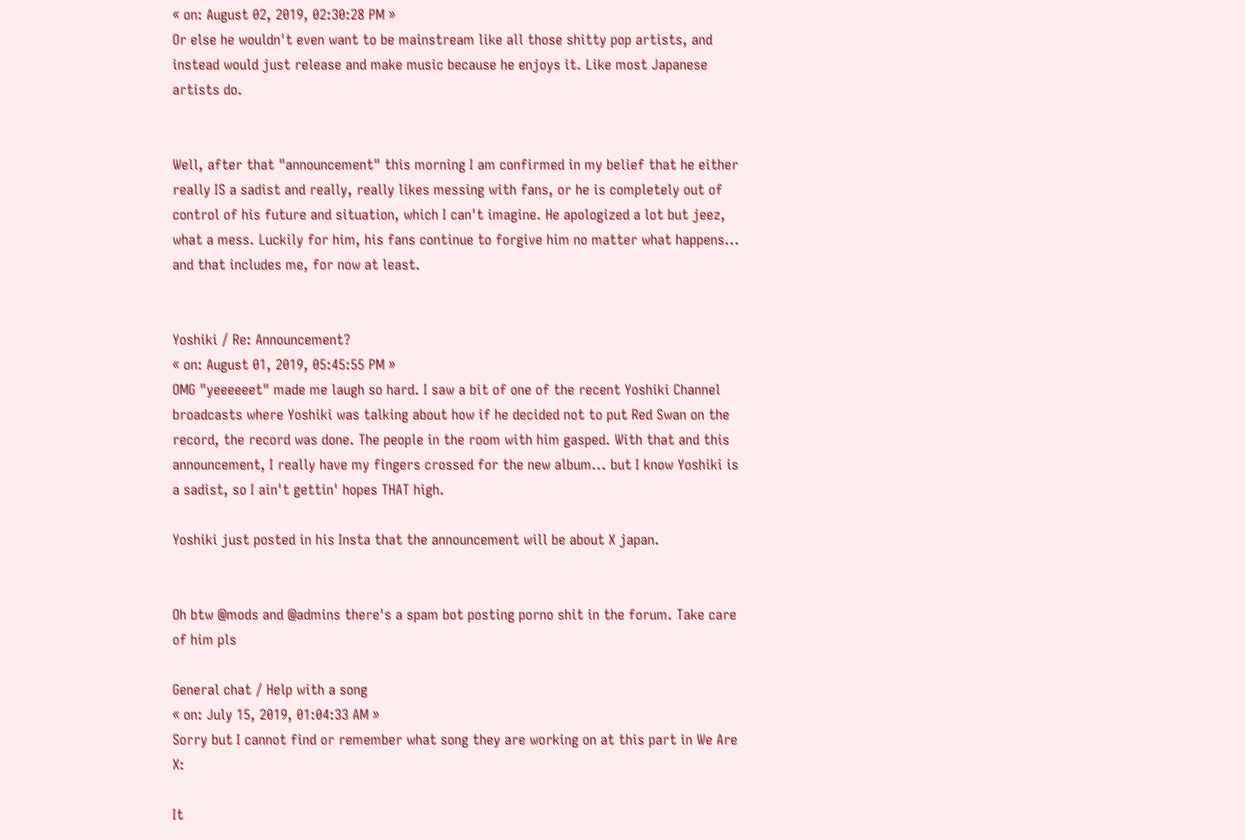« on: August 02, 2019, 02:30:28 PM »
Or else he wouldn't even want to be mainstream like all those shitty pop artists, and instead would just release and make music because he enjoys it. Like most Japanese artists do.


Well, after that "announcement" this morning I am confirmed in my belief that he either really IS a sadist and really, really likes messing with fans, or he is completely out of control of his future and situation, which I can't imagine. He apologized a lot but jeez, what a mess. Luckily for him, his fans continue to forgive him no matter what happens... and that includes me, for now at least.


Yoshiki / Re: Announcement?
« on: August 01, 2019, 05:45:55 PM »
OMG "yeeeeeet" made me laugh so hard. I saw a bit of one of the recent Yoshiki Channel broadcasts where Yoshiki was talking about how if he decided not to put Red Swan on the record, the record was done. The people in the room with him gasped. With that and this announcement, I really have my fingers crossed for the new album... but I know Yoshiki is a sadist, so I ain't gettin' hopes THAT high.

Yoshiki just posted in his Insta that the announcement will be about X japan.


Oh btw @mods and @admins there's a spam bot posting porno shit in the forum. Take care of him pls

General chat / Help with a song
« on: July 15, 2019, 01:04:33 AM »
Sorry but I cannot find or remember what song they are working on at this part in We Are X:

It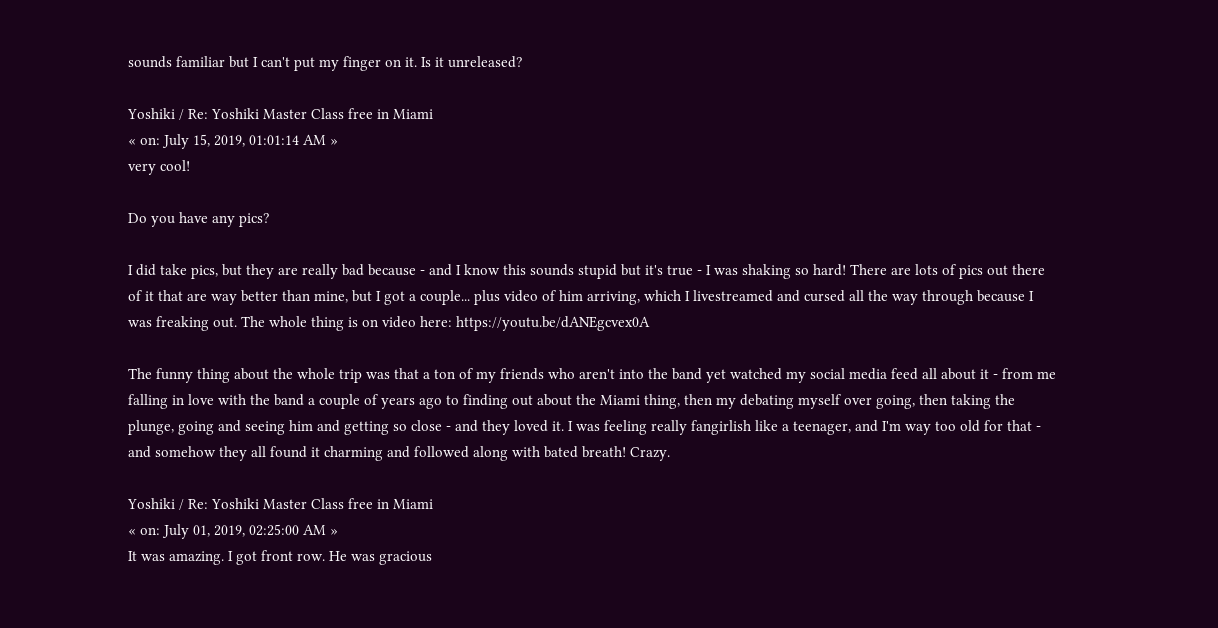sounds familiar but I can't put my finger on it. Is it unreleased?

Yoshiki / Re: Yoshiki Master Class free in Miami
« on: July 15, 2019, 01:01:14 AM »
very cool!

Do you have any pics?

I did take pics, but they are really bad because - and I know this sounds stupid but it's true - I was shaking so hard! There are lots of pics out there of it that are way better than mine, but I got a couple... plus video of him arriving, which I livestreamed and cursed all the way through because I was freaking out. The whole thing is on video here: https://youtu.be/dANEgcvex0A

The funny thing about the whole trip was that a ton of my friends who aren't into the band yet watched my social media feed all about it - from me falling in love with the band a couple of years ago to finding out about the Miami thing, then my debating myself over going, then taking the plunge, going and seeing him and getting so close - and they loved it. I was feeling really fangirlish like a teenager, and I'm way too old for that - and somehow they all found it charming and followed along with bated breath! Crazy.

Yoshiki / Re: Yoshiki Master Class free in Miami
« on: July 01, 2019, 02:25:00 AM »
It was amazing. I got front row. He was gracious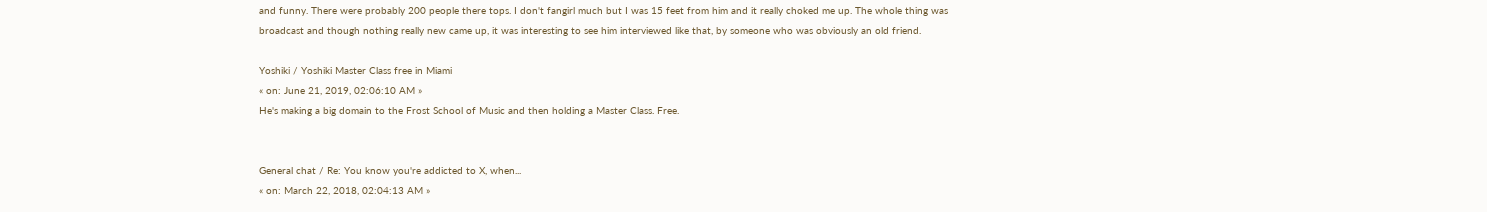and funny. There were probably 200 people there tops. I don't fangirl much but I was 15 feet from him and it really choked me up. The whole thing was broadcast and though nothing really new came up, it was interesting to see him interviewed like that, by someone who was obviously an old friend.

Yoshiki / Yoshiki Master Class free in Miami
« on: June 21, 2019, 02:06:10 AM »
He's making a big domain to the Frost School of Music and then holding a Master Class. Free.


General chat / Re: You know you're addicted to X, when...
« on: March 22, 2018, 02:04:13 AM »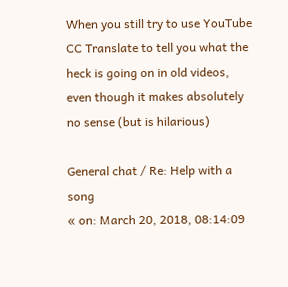When you still try to use YouTube CC Translate to tell you what the heck is going on in old videos, even though it makes absolutely no sense (but is hilarious)

General chat / Re: Help with a song
« on: March 20, 2018, 08:14:09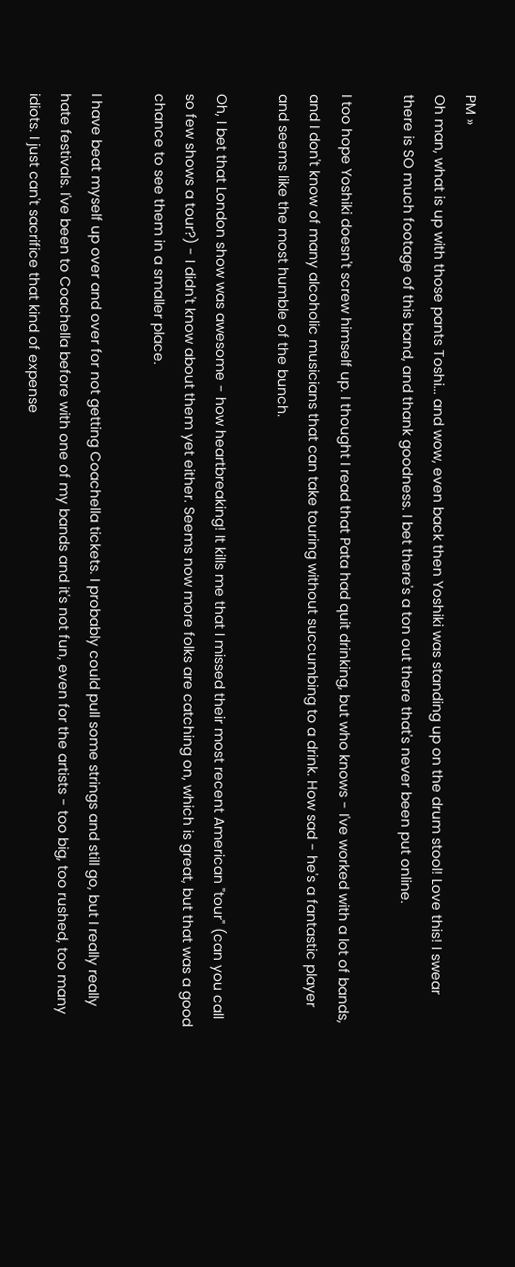PM »
Oh man, what is up with those pants Toshi... and wow, even back then Yoshiki was standing up on the drum stool! Love this! I swear there is SO much footage of this band, and thank goodness. I bet there's a ton out there that's never been put online.

I too hope Yoshiki doesn't screw himself up. I thought I read that Pata had quit drinking, but who knows - I've worked with a lot of bands, and I don't know of many alcoholic musicians that can take touring without succumbing to a drink. How sad - he's a fantastic player and seems like the most humble of the bunch.

Oh, I bet that London show was awesome - how heartbreaking! It kills me that I missed their most recent American "tour" (can you call so few shows a tour?) - I didn't know about them yet either. Seems now more folks are catching on, which is great, but that was a good chance to see them in a smaller place.

I have beat myself up over and over for not getting Coachella tickets. I probably could pull some strings and still go, but I really really hate festivals. I've been to Coachella before with one of my bands and it's not fun, even for the artists - too big, too rushed, too many idiots. I just can't sacrifice that kind of expense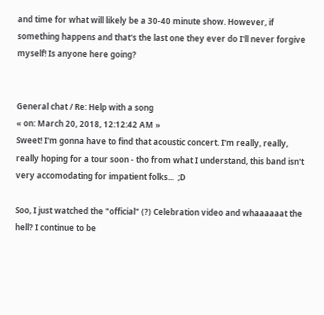and time for what will likely be a 30-40 minute show. However, if something happens and that's the last one they ever do I'll never forgive myself! Is anyone here going?


General chat / Re: Help with a song
« on: March 20, 2018, 12:12:42 AM »
Sweet! I'm gonna have to find that acoustic concert. I'm really, really, really hoping for a tour soon - tho from what I understand, this band isn't very accomodating for impatient folks...  ;D

Soo, I just watched the "official" (?) Celebration video and whaaaaaat the hell? I continue to be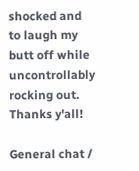shocked and to laugh my butt off while uncontrollably rocking out.
Thanks y'all!

General chat /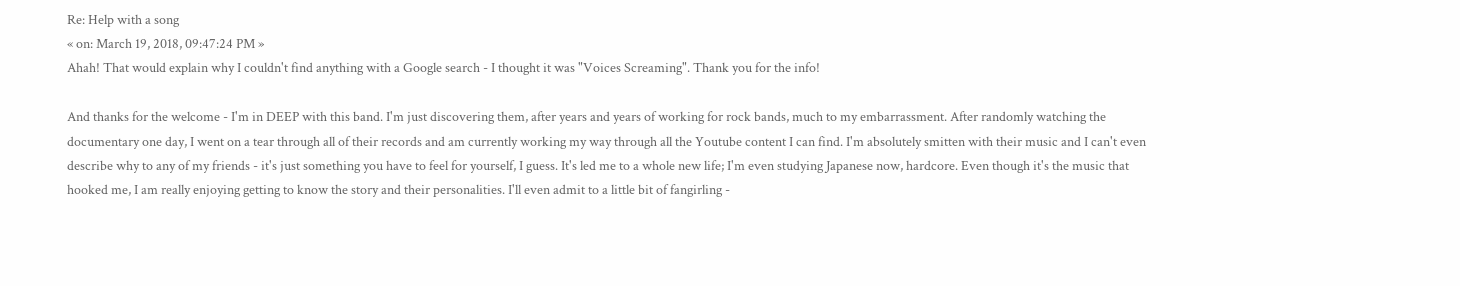Re: Help with a song
« on: March 19, 2018, 09:47:24 PM »
Ahah! That would explain why I couldn't find anything with a Google search - I thought it was "Voices Screaming". Thank you for the info!

And thanks for the welcome - I'm in DEEP with this band. I'm just discovering them, after years and years of working for rock bands, much to my embarrassment. After randomly watching the documentary one day, I went on a tear through all of their records and am currently working my way through all the Youtube content I can find. I'm absolutely smitten with their music and I can't even describe why to any of my friends - it's just something you have to feel for yourself, I guess. It's led me to a whole new life; I'm even studying Japanese now, hardcore. Even though it's the music that hooked me, I am really enjoying getting to know the story and their personalities. I'll even admit to a little bit of fangirling -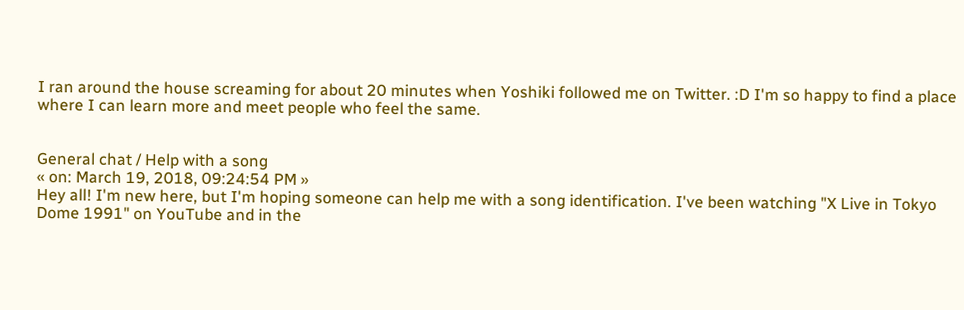I ran around the house screaming for about 20 minutes when Yoshiki followed me on Twitter. :D I'm so happy to find a place where I can learn more and meet people who feel the same.


General chat / Help with a song
« on: March 19, 2018, 09:24:54 PM »
Hey all! I'm new here, but I'm hoping someone can help me with a song identification. I've been watching "X Live in Tokyo Dome 1991" on YouTube and in the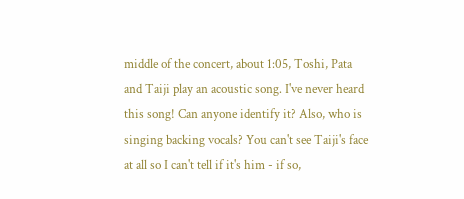middle of the concert, about 1:05, Toshi, Pata and Taiji play an acoustic song. I've never heard this song! Can anyone identify it? Also, who is singing backing vocals? You can't see Taiji's face at all so I can't tell if it's him - if so,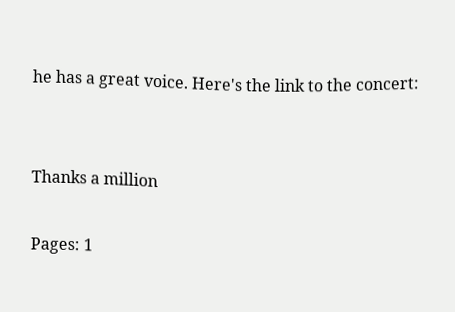he has a great voice. Here's the link to the concert:


Thanks a million

Pages: 1